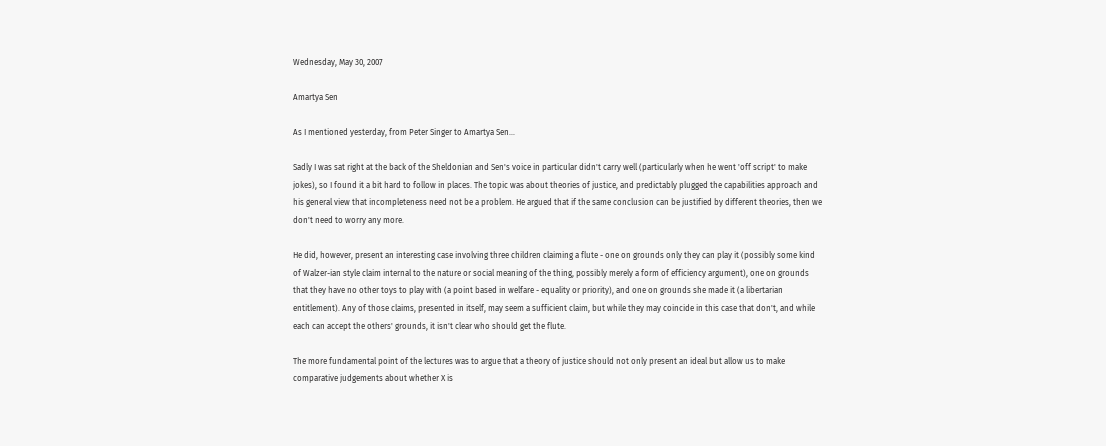Wednesday, May 30, 2007

Amartya Sen

As I mentioned yesterday, from Peter Singer to Amartya Sen...

Sadly I was sat right at the back of the Sheldonian and Sen's voice in particular didn't carry well (particularly when he went 'off script' to make jokes), so I found it a bit hard to follow in places. The topic was about theories of justice, and predictably plugged the capabilities approach and his general view that incompleteness need not be a problem. He argued that if the same conclusion can be justified by different theories, then we don't need to worry any more.

He did, however, present an interesting case involving three children claiming a flute - one on grounds only they can play it (possibly some kind of Walzer-ian style claim internal to the nature or social meaning of the thing, possibly merely a form of efficiency argument), one on grounds that they have no other toys to play with (a point based in welfare - equality or priority), and one on grounds she made it (a libertarian entitlement). Any of those claims, presented in itself, may seem a sufficient claim, but while they may coincide in this case that don't, and while each can accept the others' grounds, it isn't clear who should get the flute.

The more fundamental point of the lectures was to argue that a theory of justice should not only present an ideal but allow us to make comparative judgements about whether X is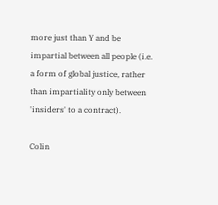more just than Y and be impartial between all people (i.e. a form of global justice, rather than impartiality only between 'insiders' to a contract).

Colin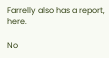Farrelly also has a report, here.

No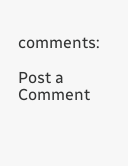comments:

Post a Comment